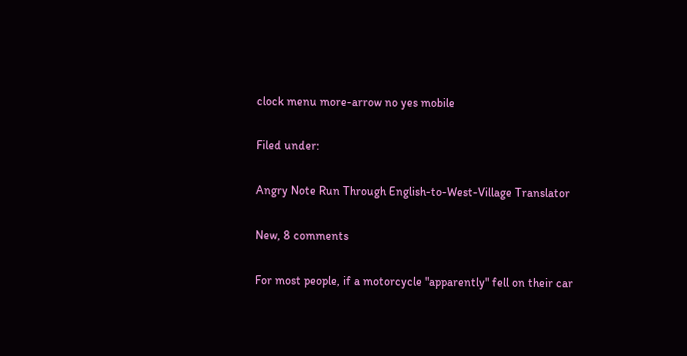clock menu more-arrow no yes mobile

Filed under:

Angry Note Run Through English-to-West-Village Translator

New, 8 comments

For most people, if a motorcycle "apparently" fell on their car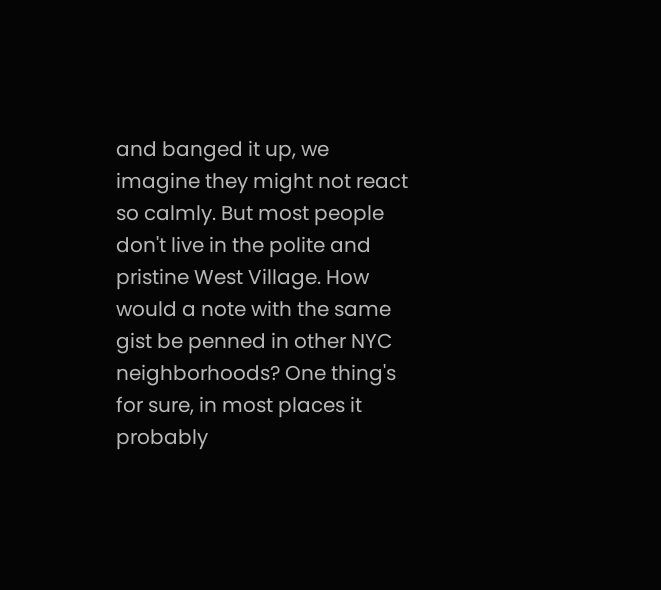and banged it up, we imagine they might not react so calmly. But most people don't live in the polite and pristine West Village. How would a note with the same gist be penned in other NYC neighborhoods? One thing's for sure, in most places it probably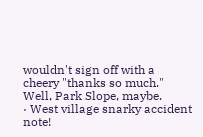wouldn't sign off with a cheery "thanks so much." Well, Park Slope, maybe.
· West village snarky accident note!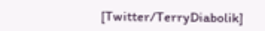[Twitter/TerryDiabolik]